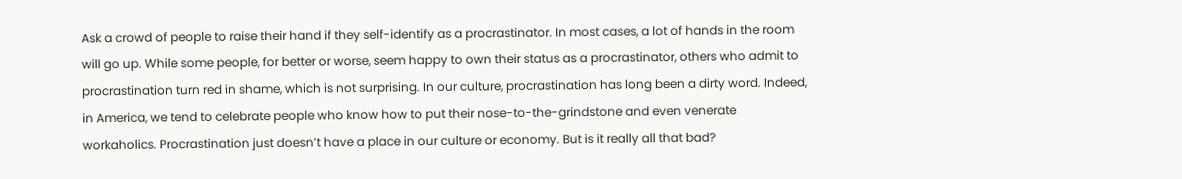Ask a crowd of people to raise their hand if they self-identify as a procrastinator. In most cases, a lot of hands in the room will go up. While some people, for better or worse, seem happy to own their status as a procrastinator, others who admit to procrastination turn red in shame, which is not surprising. In our culture, procrastination has long been a dirty word. Indeed, in America, we tend to celebrate people who know how to put their nose-to-the-grindstone and even venerate workaholics. Procrastination just doesn’t have a place in our culture or economy. But is it really all that bad?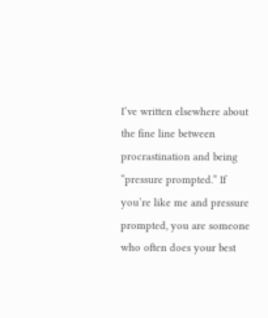I’ve written elsewhere about the fine line between procrastination and being “pressure prompted.” If you’re like me and pressure prompted, you are someone who often does your best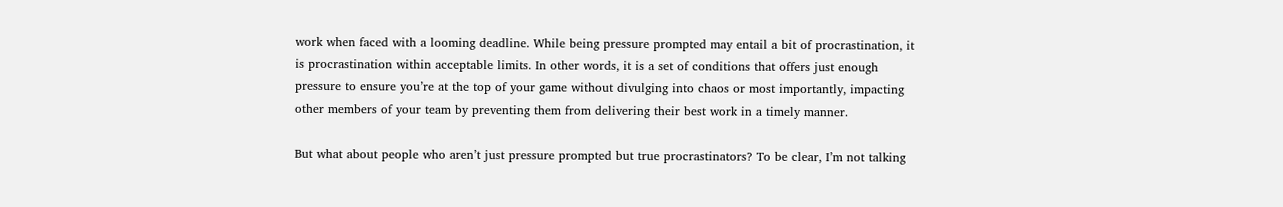work when faced with a looming deadline. While being pressure prompted may entail a bit of procrastination, it is procrastination within acceptable limits. In other words, it is a set of conditions that offers just enough pressure to ensure you’re at the top of your game without divulging into chaos or most importantly, impacting other members of your team by preventing them from delivering their best work in a timely manner.

But what about people who aren’t just pressure prompted but true procrastinators? To be clear, I’m not talking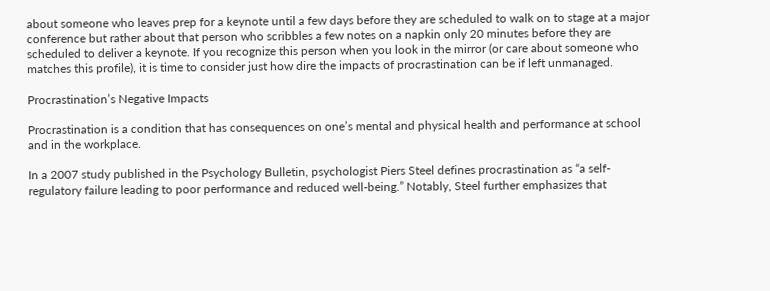about someone who leaves prep for a keynote until a few days before they are scheduled to walk on to stage at a major conference but rather about that person who scribbles a few notes on a napkin only 20 minutes before they are scheduled to deliver a keynote. If you recognize this person when you look in the mirror (or care about someone who matches this profile), it is time to consider just how dire the impacts of procrastination can be if left unmanaged.

Procrastination’s Negative Impacts

Procrastination is a condition that has consequences on one’s mental and physical health and performance at school and in the workplace.

In a 2007 study published in the Psychology Bulletin, psychologist Piers Steel defines procrastination as “a self-regulatory failure leading to poor performance and reduced well-being.” Notably, Steel further emphasizes that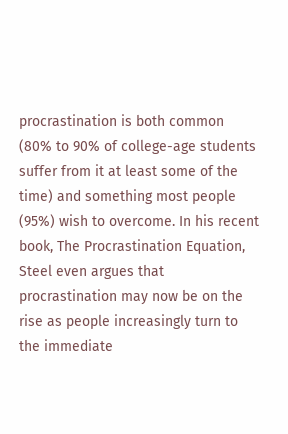procrastination is both common (80% to 90% of college-age students suffer from it at least some of the time) and something most people (95%) wish to overcome. In his recent book, The Procrastination Equation, Steel even argues that procrastination may now be on the rise as people increasingly turn to the immediate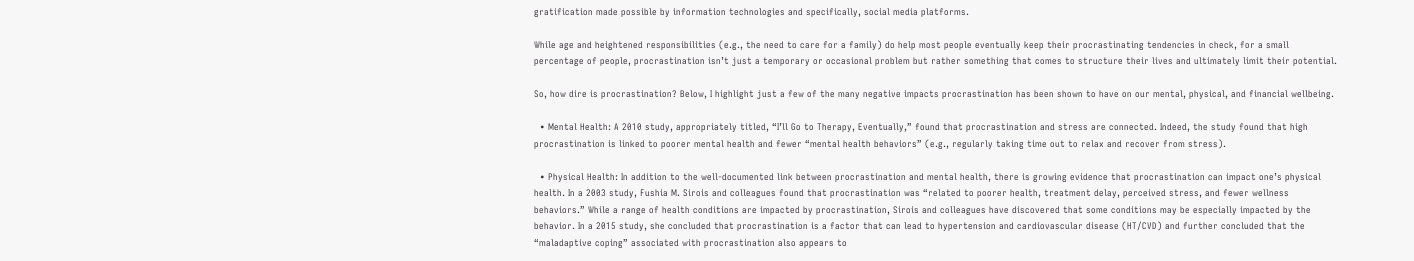gratification made possible by information technologies and specifically, social media platforms.

While age and heightened responsibilities (e.g., the need to care for a family) do help most people eventually keep their procrastinating tendencies in check, for a small percentage of people, procrastination isn’t just a temporary or occasional problem but rather something that comes to structure their lives and ultimately limit their potential.

So, how dire is procrastination? Below, I highlight just a few of the many negative impacts procrastination has been shown to have on our mental, physical, and financial wellbeing.

  • Mental Health: A 2010 study, appropriately titled, “I’ll Go to Therapy, Eventually,” found that procrastination and stress are connected. Indeed, the study found that high procrastination is linked to poorer mental health and fewer “mental health behaviors” (e.g., regularly taking time out to relax and recover from stress).

  • Physical Health: In addition to the well-documented link between procrastination and mental health, there is growing evidence that procrastination can impact one’s physical health. In a 2003 study, Fushia M. Sirois and colleagues found that procrastination was “related to poorer health, treatment delay, perceived stress, and fewer wellness behaviors.” While a range of health conditions are impacted by procrastination, Sirois and colleagues have discovered that some conditions may be especially impacted by the behavior. In a 2015 study, she concluded that procrastination is a factor that can lead to hypertension and cardiovascular disease (HT/CVD) and further concluded that the “maladaptive coping” associated with procrastination also appears to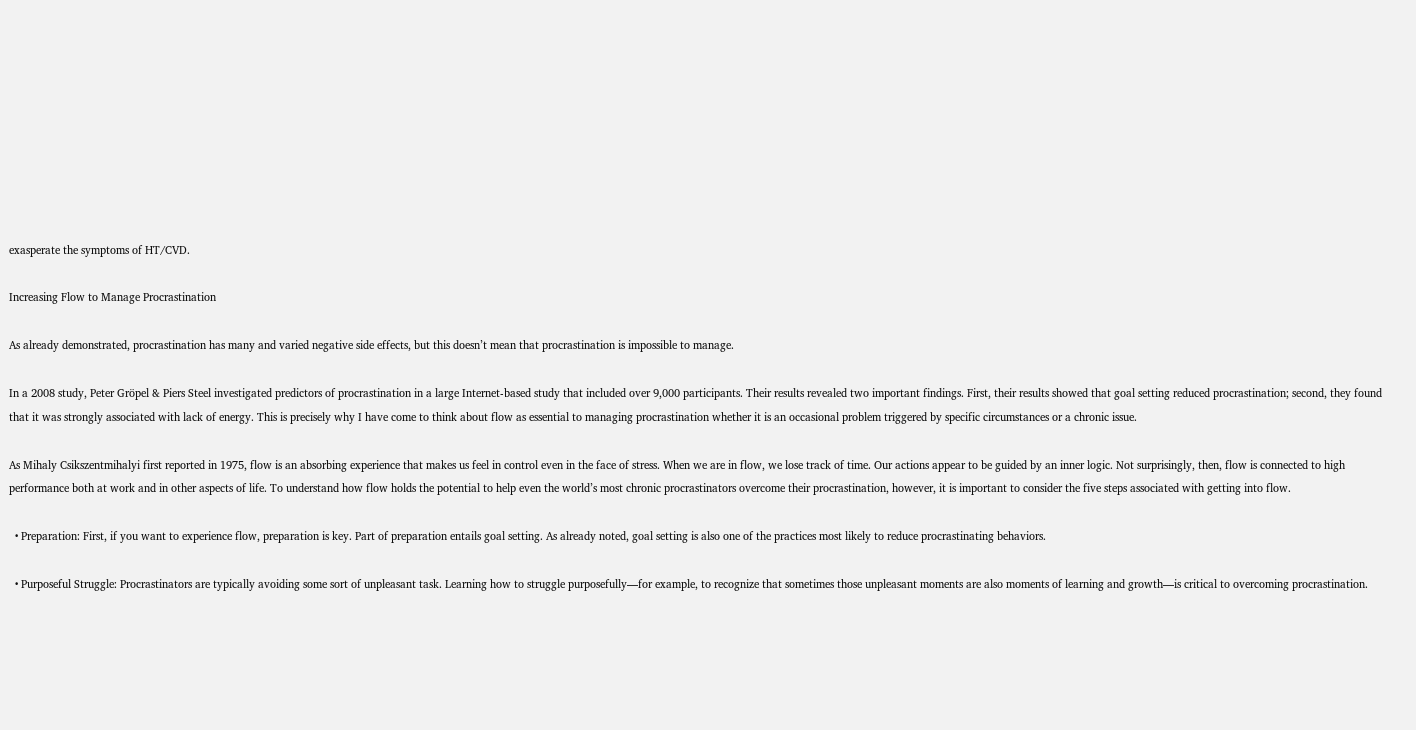exasperate the symptoms of HT/CVD.

Increasing Flow to Manage Procrastination

As already demonstrated, procrastination has many and varied negative side effects, but this doesn’t mean that procrastination is impossible to manage.

In a 2008 study, Peter Gröpel & Piers Steel investigated predictors of procrastination in a large Internet-based study that included over 9,000 participants. Their results revealed two important findings. First, their results showed that goal setting reduced procrastination; second, they found that it was strongly associated with lack of energy. This is precisely why I have come to think about flow as essential to managing procrastination whether it is an occasional problem triggered by specific circumstances or a chronic issue.

As Mihaly Csikszentmihalyi first reported in 1975, flow is an absorbing experience that makes us feel in control even in the face of stress. When we are in flow, we lose track of time. Our actions appear to be guided by an inner logic. Not surprisingly, then, flow is connected to high performance both at work and in other aspects of life. To understand how flow holds the potential to help even the world’s most chronic procrastinators overcome their procrastination, however, it is important to consider the five steps associated with getting into flow.

  • Preparation: First, if you want to experience flow, preparation is key. Part of preparation entails goal setting. As already noted, goal setting is also one of the practices most likely to reduce procrastinating behaviors.

  • Purposeful Struggle: Procrastinators are typically avoiding some sort of unpleasant task. Learning how to struggle purposefully—for example, to recognize that sometimes those unpleasant moments are also moments of learning and growth—is critical to overcoming procrastination.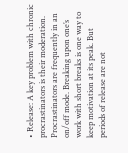• Release: A key problem with chronic procrastinators is their moderation. Procrastinators are frequently in an on/off mode. Breaking upon one’s work with short breaks is one way to keep motivation at its peak. But periods of release are not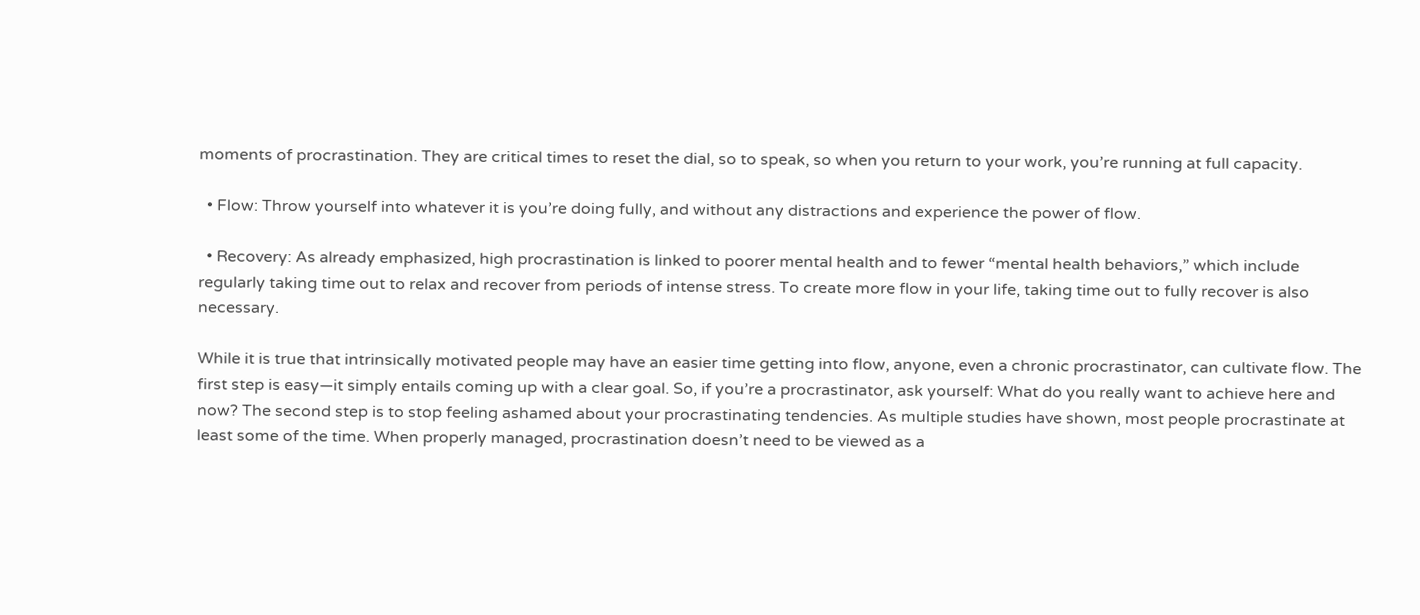moments of procrastination. They are critical times to reset the dial, so to speak, so when you return to your work, you’re running at full capacity.

  • Flow: Throw yourself into whatever it is you’re doing fully, and without any distractions and experience the power of flow.

  • Recovery: As already emphasized, high procrastination is linked to poorer mental health and to fewer “mental health behaviors,” which include regularly taking time out to relax and recover from periods of intense stress. To create more flow in your life, taking time out to fully recover is also necessary.

While it is true that intrinsically motivated people may have an easier time getting into flow, anyone, even a chronic procrastinator, can cultivate flow. The first step is easy—it simply entails coming up with a clear goal. So, if you’re a procrastinator, ask yourself: What do you really want to achieve here and now? The second step is to stop feeling ashamed about your procrastinating tendencies. As multiple studies have shown, most people procrastinate at least some of the time. When properly managed, procrastination doesn’t need to be viewed as a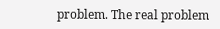problem. The real problem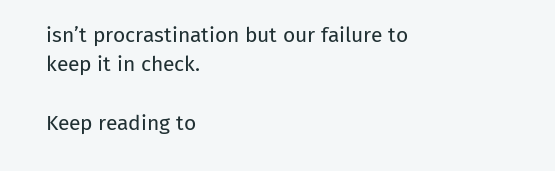isn’t procrastination but our failure to keep it in check.

Keep reading to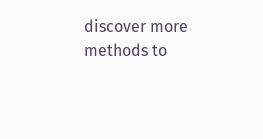discover more methods to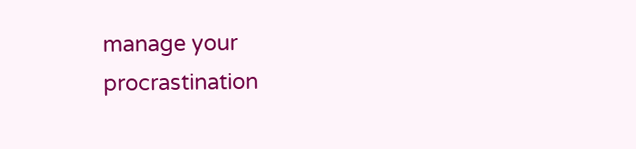manage your procrastination